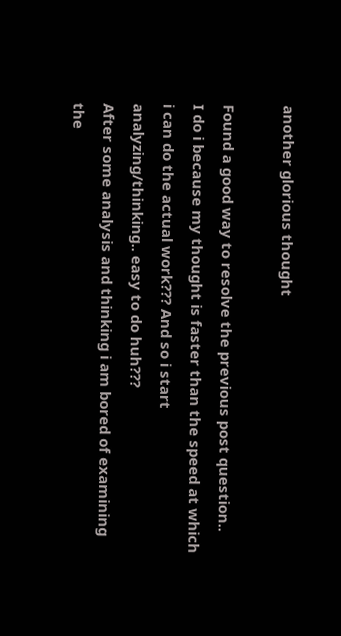another glorious thought

Found a good way to resolve the previous post question..
I do i because my thought is faster than the speed at which i can do the actual work??? And so i start analyzing/thinking.. easy to do huh???
After some analysis and thinking i am bored of examining the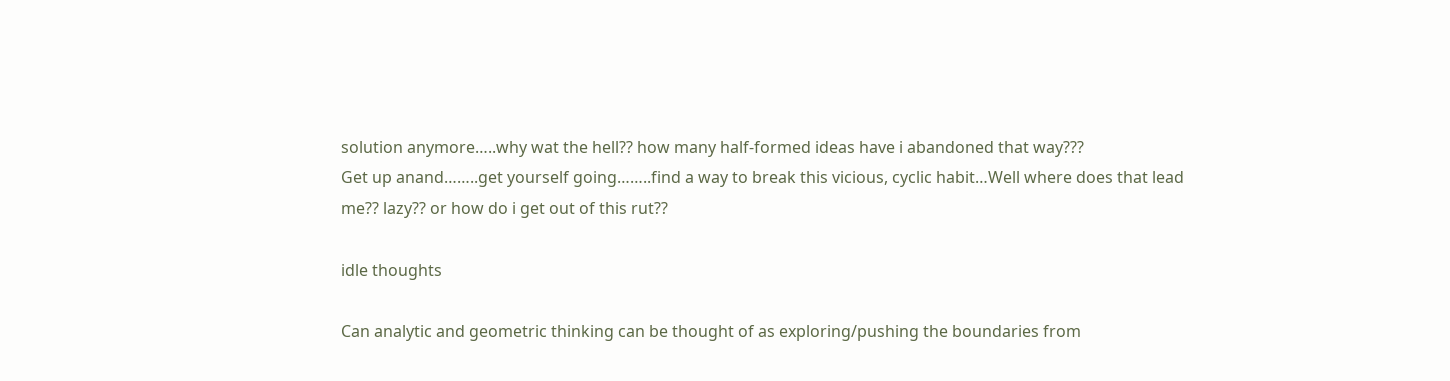solution anymore…..why wat the hell?? how many half-formed ideas have i abandoned that way???
Get up anand……..get yourself going……..find a way to break this vicious, cyclic habit…Well where does that lead me?? lazy?? or how do i get out of this rut??

idle thoughts

Can analytic and geometric thinking can be thought of as exploring/pushing the boundaries from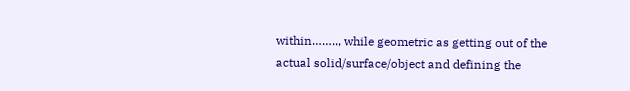within…….., while geometric as getting out of the actual solid/surface/object and defining the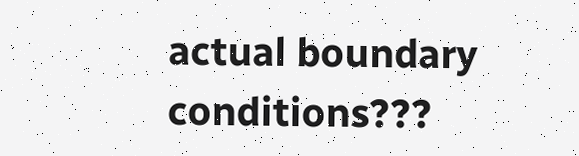actual boundary conditions???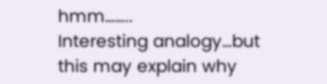hmm……..
Interesting analogy…but this may explain why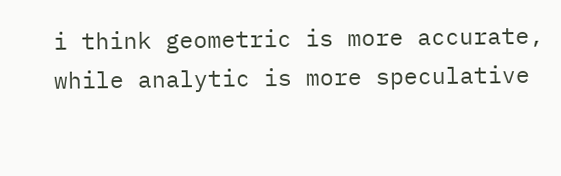i think geometric is more accurate, while analytic is more speculative